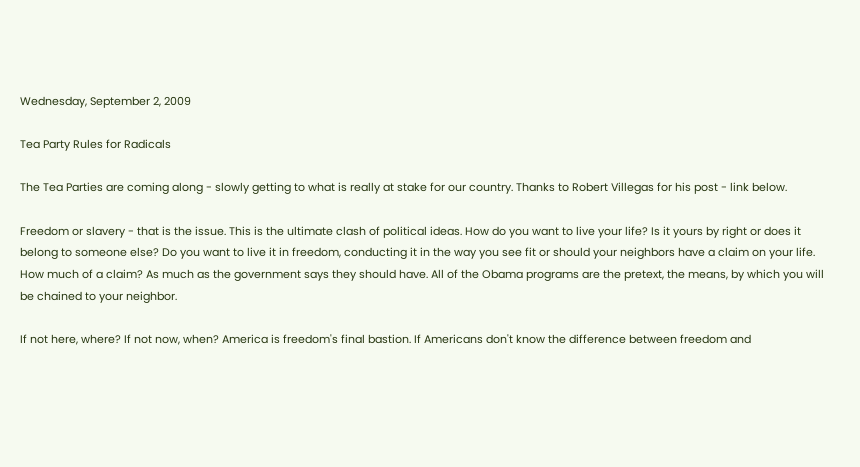Wednesday, September 2, 2009

Tea Party Rules for Radicals

The Tea Parties are coming along - slowly getting to what is really at stake for our country. Thanks to Robert Villegas for his post - link below.

Freedom or slavery - that is the issue. This is the ultimate clash of political ideas. How do you want to live your life? Is it yours by right or does it belong to someone else? Do you want to live it in freedom, conducting it in the way you see fit or should your neighbors have a claim on your life. How much of a claim? As much as the government says they should have. All of the Obama programs are the pretext, the means, by which you will be chained to your neighbor.

If not here, where? If not now, when? America is freedom's final bastion. If Americans don't know the difference between freedom and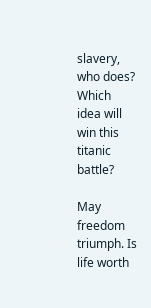slavery, who does? Which idea will win this titanic battle?

May freedom triumph. Is life worth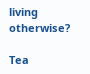living otherwise?

Tea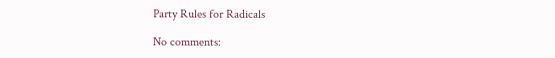Party Rules for Radicals

No comments: